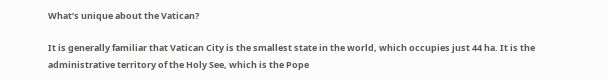What’s unique about the Vatican?

It is generally familiar that Vatican City is the smallest state in the world, which occupies just 44 ha. It is the administrative territory of the Holy See, which is the Pope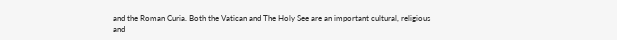and the Roman Curia. Both the Vatican and The Holy See are an important cultural, religious and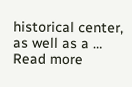historical center, as well as a … Read more